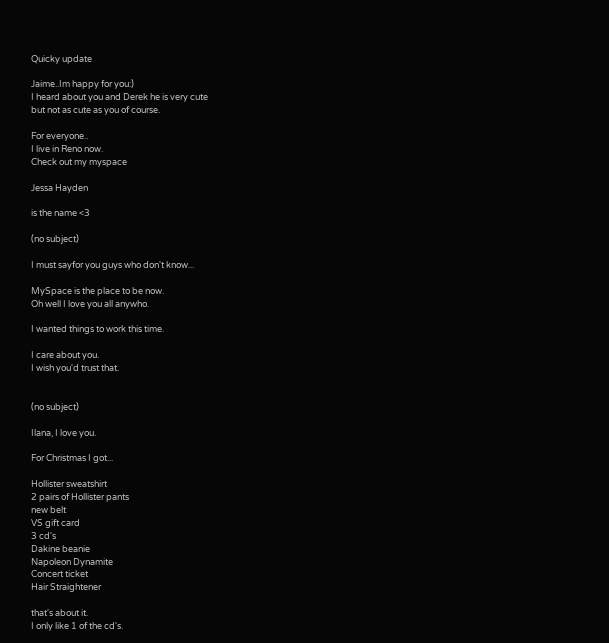Quicky update

Jaime..Im happy for you:)
I heard about you and Derek he is very cute
but not as cute as you of course.

For everyone..
I live in Reno now.
Check out my myspace

Jessa Hayden

is the name <3

(no subject)

I must sayfor you guys who don't know...

MySpace is the place to be now.
Oh well I love you all anywho.

I wanted things to work this time.

I care about you.
I wish you'd trust that.


(no subject)

Ilana, I love you.

For Christmas I got...

Hollister sweatshirt
2 pairs of Hollister pants
new belt
VS gift card
3 cd's
Dakine beanie
Napoleon Dynamite
Concert ticket
Hair Straightener

that's about it.
I only like 1 of the cd's.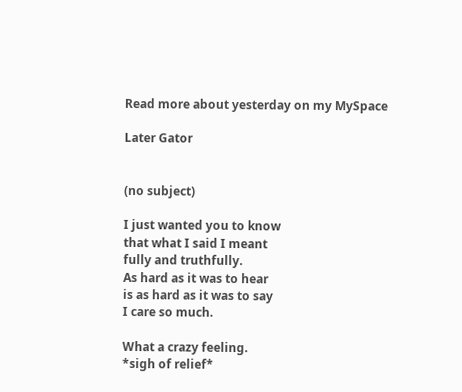Read more about yesterday on my MySpace

Later Gator


(no subject)

I just wanted you to know
that what I said I meant
fully and truthfully.
As hard as it was to hear
is as hard as it was to say
I care so much.

What a crazy feeling.
*sigh of relief*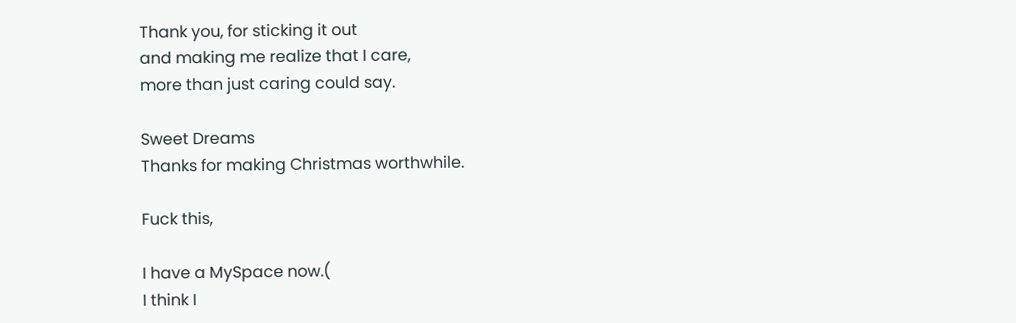Thank you, for sticking it out
and making me realize that I care,
more than just caring could say.

Sweet Dreams
Thanks for making Christmas worthwhile.

Fuck this,

I have a MySpace now.(
I think I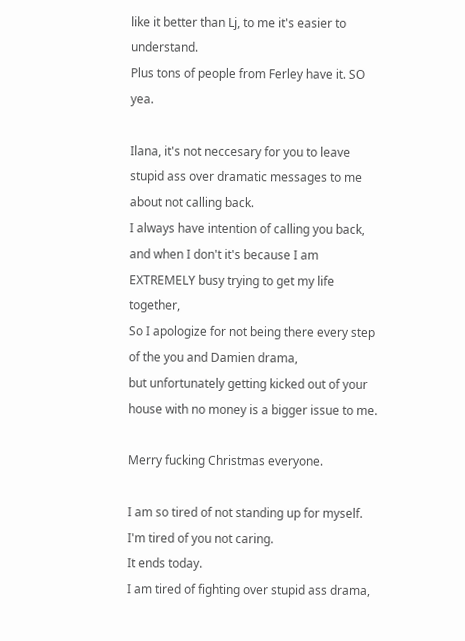like it better than Lj, to me it's easier to understand.
Plus tons of people from Ferley have it. SO yea.

Ilana, it's not neccesary for you to leave
stupid ass over dramatic messages to me about not calling back.
I always have intention of calling you back,
and when I don't it's because I am EXTREMELY busy trying to get my life together,
So I apologize for not being there every step of the you and Damien drama,
but unfortunately getting kicked out of your house with no money is a bigger issue to me.

Merry fucking Christmas everyone.

I am so tired of not standing up for myself.
I'm tired of you not caring.
It ends today.
I am tired of fighting over stupid ass drama,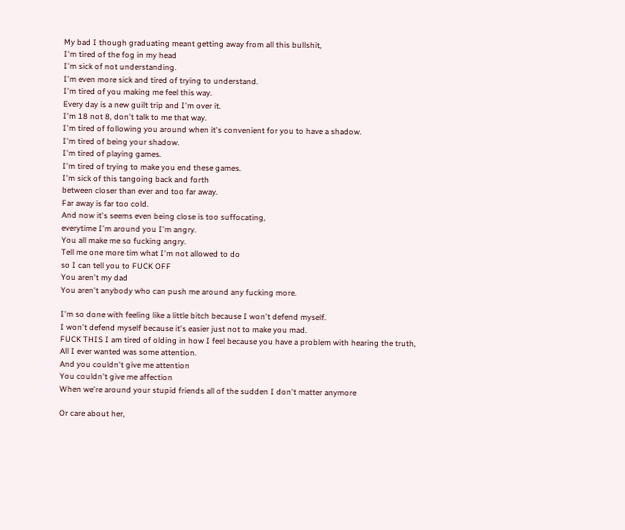My bad I though graduating meant getting away from all this bullshit,
I'm tired of the fog in my head
I'm sick of not understanding.
I'm even more sick and tired of trying to understand.
I'm tired of you making me feel this way.
Every day is a new guilt trip and I'm over it.
I'm 18 not 8, don't talk to me that way.
I'm tired of following you around when it's convenient for you to have a shadow.
I'm tired of being your shadow.
I'm tired of playing games.
I'm tired of trying to make you end these games.
I'm sick of this tangoing back and forth
between closer than ever and too far away.
Far away is far too cold.
And now it's seems even being close is too suffocating,
everytime I'm around you I'm angry.
You all make me so fucking angry.
Tell me one more tim what I'm not allowed to do
so I can tell you to FUCK OFF
You aren't my dad
You aren't anybody who can push me around any fucking more.

I'm so done with feeling like a little bitch because I won't defend myself.
I won't defend myself because it's easier just not to make you mad.
FUCK THIS I am tired of olding in how I feel because you have a problem with hearing the truth,
All I ever wanted was some attention.
And you couldn't give me attention
You couldn't give me affection
When we're around your stupid friends all of the sudden I don't matter anymore

Or care about her,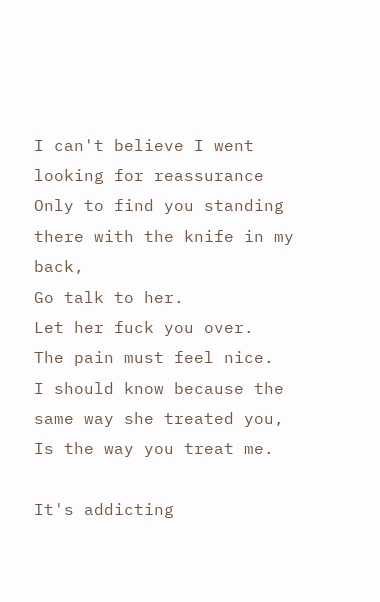I can't believe I went looking for reassurance
Only to find you standing there with the knife in my back,
Go talk to her.
Let her fuck you over.
The pain must feel nice.
I should know because the same way she treated you,
Is the way you treat me.

It's addicting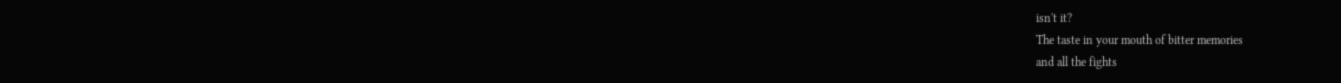isn't it?
The taste in your mouth of bitter memories
and all the fights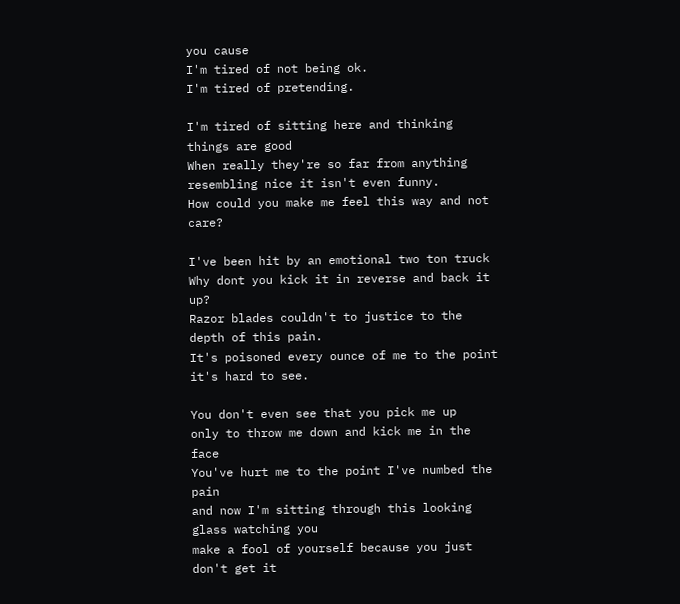you cause
I'm tired of not being ok.
I'm tired of pretending.

I'm tired of sitting here and thinking things are good
When really they're so far from anything resembling nice it isn't even funny.
How could you make me feel this way and not care?

I've been hit by an emotional two ton truck
Why dont you kick it in reverse and back it up?
Razor blades couldn't to justice to the depth of this pain.
It's poisoned every ounce of me to the point it's hard to see.

You don't even see that you pick me up
only to throw me down and kick me in the face
You've hurt me to the point I've numbed the pain
and now I'm sitting through this looking glass watching you
make a fool of yourself because you just don't get it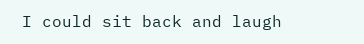I could sit back and laugh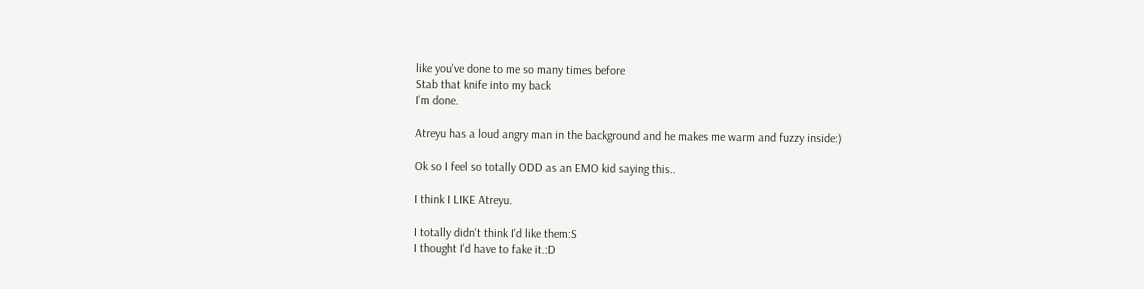like you've done to me so many times before
Stab that knife into my back
I'm done.

Atreyu has a loud angry man in the background and he makes me warm and fuzzy inside:)

Ok so I feel so totally ODD as an EMO kid saying this..

I think I LIKE Atreyu.

I totally didn't think I'd like them:S
I thought I'd have to fake it.:D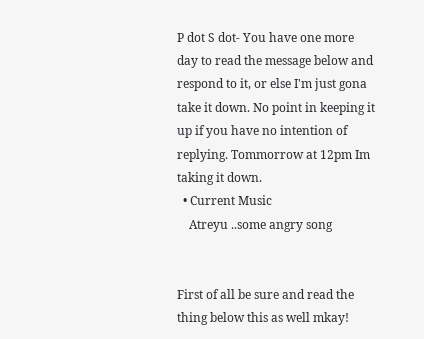P dot S dot- You have one more day to read the message below and respond to it, or else I'm just gona take it down. No point in keeping it up if you have no intention of replying. Tommorrow at 12pm Im taking it down.
  • Current Music
    Atreyu ..some angry song


First of all be sure and read the thing below this as well mkay!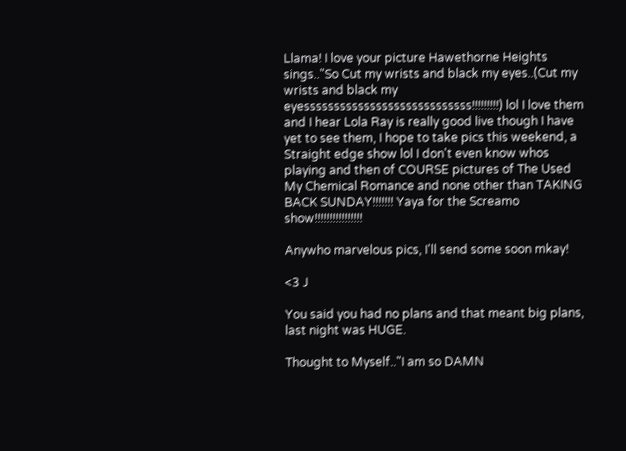Llama! I love your picture Hawethorne Heights sings.."So Cut my wrists and black my eyes..(Cut my wrists and black my eyessssssssssssssssssssssssssss!!!!!!!!!) lol I love them and I hear Lola Ray is really good live though I have yet to see them, I hope to take pics this weekend, a Straight edge show lol I don't even know whos playing and then of COURSE pictures of The Used My Chemical Romance and none other than TAKING BACK SUNDAY!!!!!!! Yaya for the Screamo show!!!!!!!!!!!!!!!!

Anywho marvelous pics, I'll send some soon mkay!

<3 J

You said you had no plans and that meant big plans, last night was HUGE.

Thought to Myself.."I am so DAMN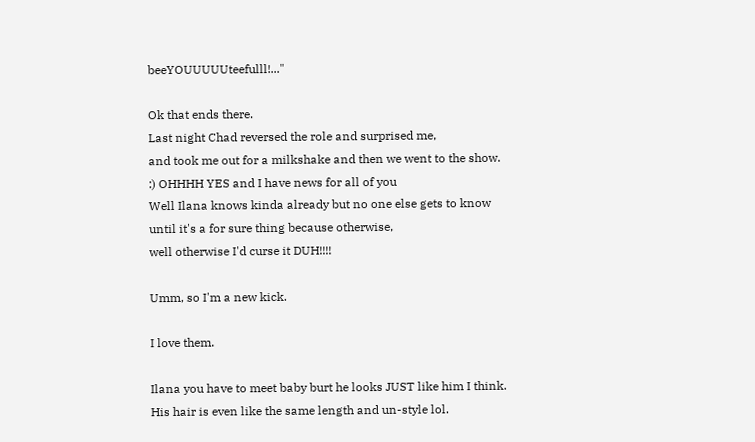beeYOUUUUUteefulll!..."

Ok that ends there.
Last night Chad reversed the role and surprised me,
and took me out for a milkshake and then we went to the show.
:) OHHHH YES and I have news for all of you
Well Ilana knows kinda already but no one else gets to know
until it's a for sure thing because otherwise,
well otherwise I'd curse it DUH!!!!

Umm, so I'm a new kick.

I love them.

Ilana you have to meet baby burt he looks JUST like him I think.
His hair is even like the same length and un-style lol.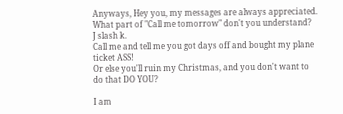Anyways, Hey you, my messages are always appreciated.
What part of "Call me tomorrow" don't you understand?
J slash k.
Call me and tell me you got days off and bought my plane ticket ASS!
Or else you'll ruin my Christmas, and you don't want to do that DO YOU?

I am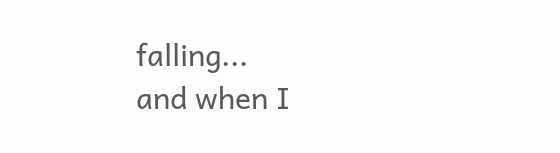falling...
and when I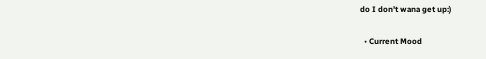do I don't wana get up:)

  • Current Mood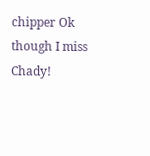chipper Ok though I miss Chady!